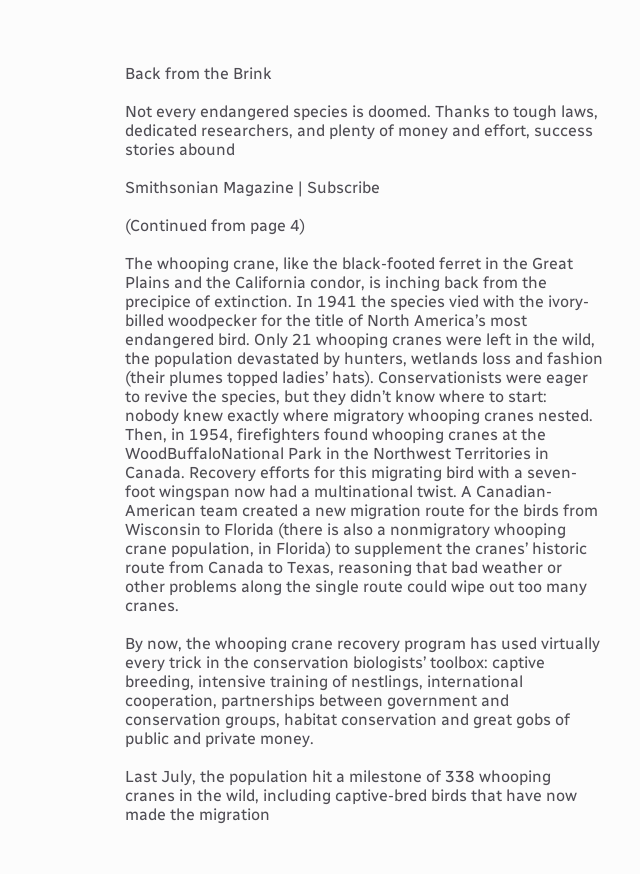Back from the Brink

Not every endangered species is doomed. Thanks to tough laws, dedicated researchers, and plenty of money and effort, success stories abound

Smithsonian Magazine | Subscribe

(Continued from page 4)

The whooping crane, like the black-footed ferret in the Great Plains and the California condor, is inching back from the precipice of extinction. In 1941 the species vied with the ivory-billed woodpecker for the title of North America’s most endangered bird. Only 21 whooping cranes were left in the wild, the population devastated by hunters, wetlands loss and fashion (their plumes topped ladies’ hats). Conservationists were eager to revive the species, but they didn’t know where to start: nobody knew exactly where migratory whooping cranes nested. Then, in 1954, firefighters found whooping cranes at the WoodBuffaloNational Park in the Northwest Territories in Canada. Recovery efforts for this migrating bird with a seven-foot wingspan now had a multinational twist. A Canadian-American team created a new migration route for the birds from Wisconsin to Florida (there is also a nonmigratory whooping crane population, in Florida) to supplement the cranes’ historic route from Canada to Texas, reasoning that bad weather or other problems along the single route could wipe out too many cranes.

By now, the whooping crane recovery program has used virtually every trick in the conservation biologists’ toolbox: captive breeding, intensive training of nestlings, international cooperation, partnerships between government and conservation groups, habitat conservation and great gobs of public and private money.

Last July, the population hit a milestone of 338 whooping cranes in the wild, including captive-bred birds that have now made the migration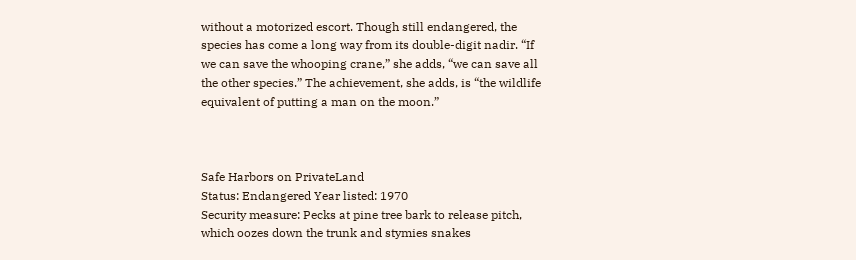without a motorized escort. Though still endangered, the species has come a long way from its double-digit nadir. “If we can save the whooping crane,” she adds, “we can save all the other species.” The achievement, she adds, is “the wildlife equivalent of putting a man on the moon.”



Safe Harbors on PrivateLand
Status: Endangered Year listed: 1970
Security measure: Pecks at pine tree bark to release pitch, which oozes down the trunk and stymies snakes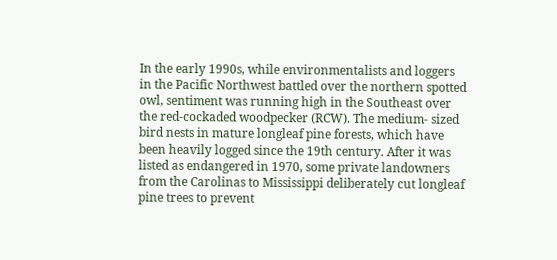In the early 1990s, while environmentalists and loggers in the Pacific Northwest battled over the northern spotted owl, sentiment was running high in the Southeast over the red-cockaded woodpecker (RCW). The medium- sized bird nests in mature longleaf pine forests, which have been heavily logged since the 19th century. After it was listed as endangered in 1970, some private landowners from the Carolinas to Mississippi deliberately cut longleaf pine trees to prevent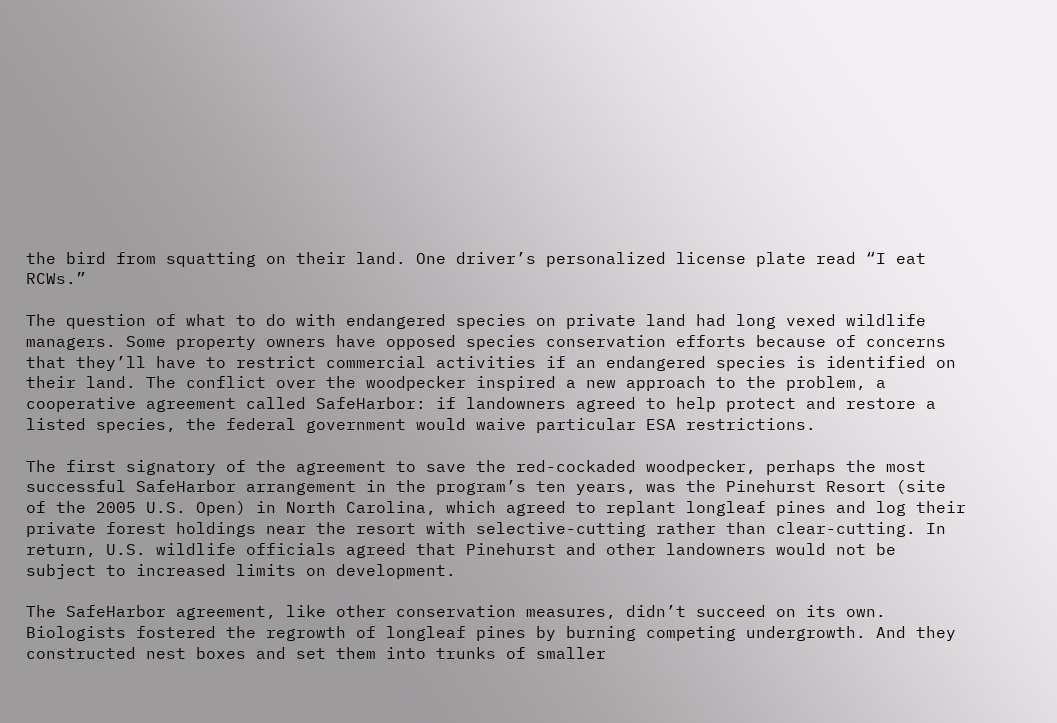the bird from squatting on their land. One driver’s personalized license plate read “I eat RCWs.”

The question of what to do with endangered species on private land had long vexed wildlife managers. Some property owners have opposed species conservation efforts because of concerns that they’ll have to restrict commercial activities if an endangered species is identified on their land. The conflict over the woodpecker inspired a new approach to the problem, a cooperative agreement called SafeHarbor: if landowners agreed to help protect and restore a listed species, the federal government would waive particular ESA restrictions.

The first signatory of the agreement to save the red-cockaded woodpecker, perhaps the most successful SafeHarbor arrangement in the program’s ten years, was the Pinehurst Resort (site of the 2005 U.S. Open) in North Carolina, which agreed to replant longleaf pines and log their private forest holdings near the resort with selective-cutting rather than clear-cutting. In return, U.S. wildlife officials agreed that Pinehurst and other landowners would not be subject to increased limits on development.

The SafeHarbor agreement, like other conservation measures, didn’t succeed on its own. Biologists fostered the regrowth of longleaf pines by burning competing undergrowth. And they constructed nest boxes and set them into trunks of smaller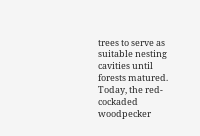trees to serve as suitable nesting cavities until forests matured. Today, the red-cockaded woodpecker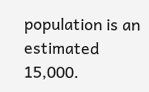population is an estimated 15,000.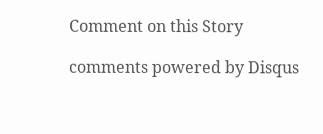Comment on this Story

comments powered by Disqus